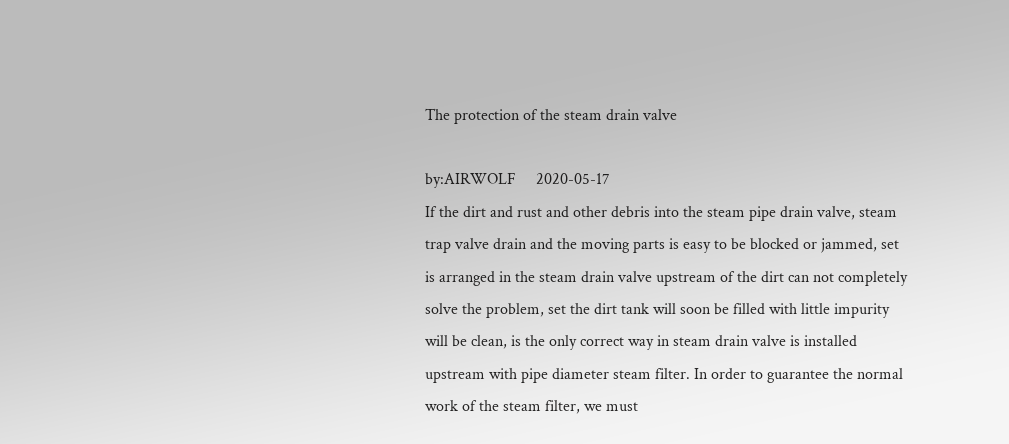The protection of the steam drain valve

by:AIRWOLF     2020-05-17
If the dirt and rust and other debris into the steam pipe drain valve, steam trap valve drain and the moving parts is easy to be blocked or jammed, set is arranged in the steam drain valve upstream of the dirt can not completely solve the problem, set the dirt tank will soon be filled with little impurity will be clean, is the only correct way in steam drain valve is installed upstream with pipe diameter steam filter. In order to guarantee the normal work of the steam filter, we must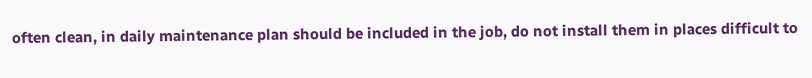often clean, in daily maintenance plan should be included in the job, do not install them in places difficult to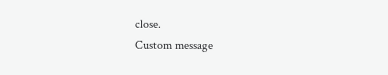close.
Custom message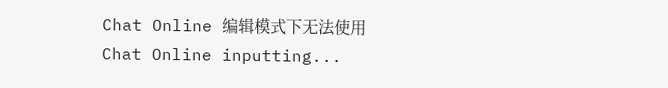Chat Online 编辑模式下无法使用
Chat Online inputting...